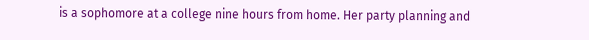is a sophomore at a college nine hours from home. Her party planning and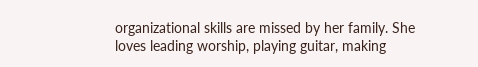organizational skills are missed by her family. She loves leading worship, playing guitar, making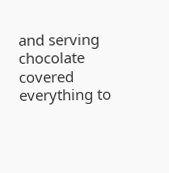and serving chocolate covered everything to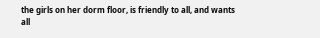the girls on her dorm floor, is friendly to all, and wants all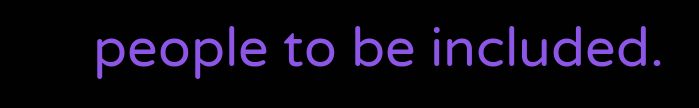people to be included.